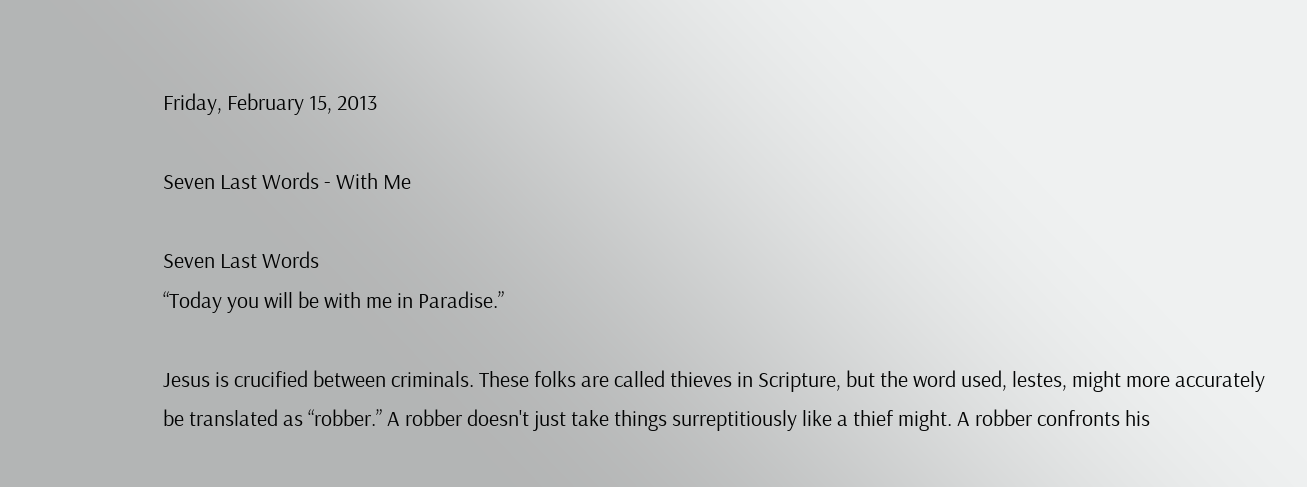Friday, February 15, 2013

Seven Last Words - With Me

Seven Last Words
“Today you will be with me in Paradise.”

Jesus is crucified between criminals. These folks are called thieves in Scripture, but the word used, lestes, might more accurately be translated as “robber.” A robber doesn't just take things surreptitiously like a thief might. A robber confronts his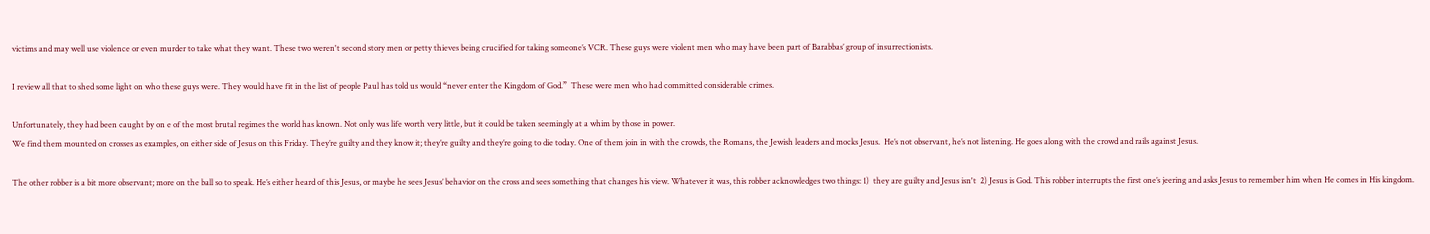victims and may well use violence or even murder to take what they want. These two weren't second story men or petty thieves being crucified for taking someone’s VCR. These guys were violent men who may have been part of Barabbas’ group of insurrectionists.

I review all that to shed some light on who these guys were. They would have fit in the list of people Paul has told us would “never enter the Kingdom of God.”  These were men who had committed considerable crimes.

Unfortunately, they had been caught by on e of the most brutal regimes the world has known. Not only was life worth very little, but it could be taken seemingly at a whim by those in power.
We find them mounted on crosses as examples, on either side of Jesus on this Friday. They’re guilty and they know it; they’re guilty and they’re going to die today. One of them join in with the crowds, the Romans, the Jewish leaders and mocks Jesus.  He’s not observant, he’s not listening. He goes along with the crowd and rails against Jesus.

The other robber is a bit more observant; more on the ball so to speak. He’s either heard of this Jesus, or maybe he sees Jesus’ behavior on the cross and sees something that changes his view. Whatever it was, this robber acknowledges two things: 1)  they are guilty and Jesus isn't  2) Jesus is God. This robber interrupts the first one’s jeering and asks Jesus to remember him when He comes in His kingdom.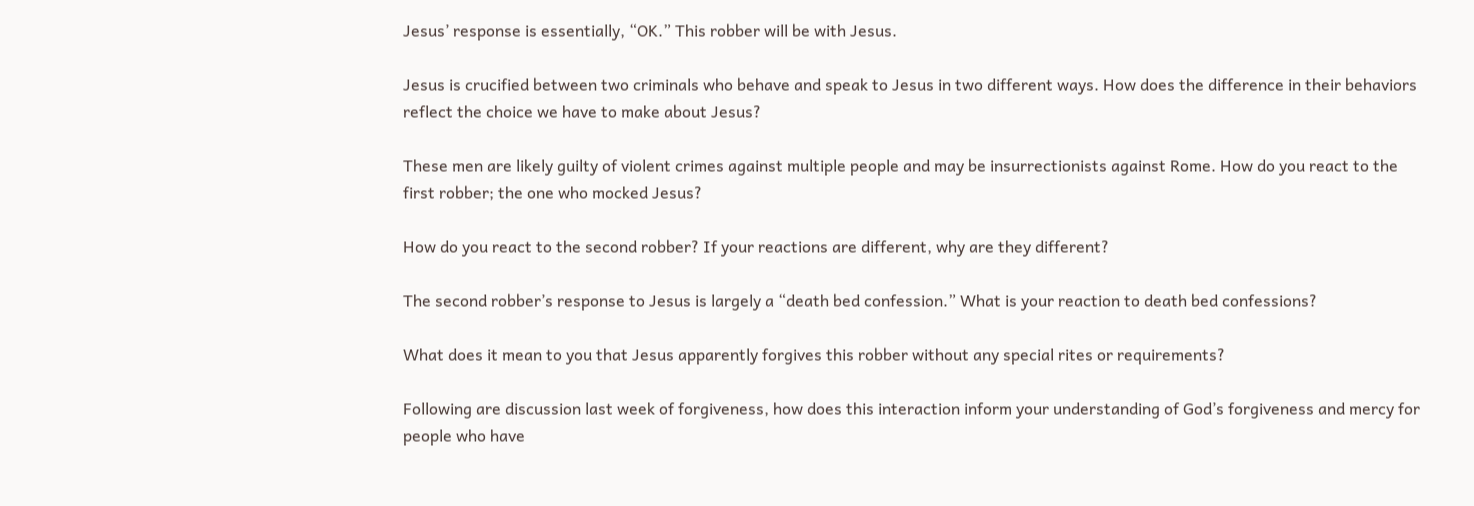Jesus’ response is essentially, “OK.” This robber will be with Jesus.

Jesus is crucified between two criminals who behave and speak to Jesus in two different ways. How does the difference in their behaviors reflect the choice we have to make about Jesus?

These men are likely guilty of violent crimes against multiple people and may be insurrectionists against Rome. How do you react to the first robber; the one who mocked Jesus?

How do you react to the second robber? If your reactions are different, why are they different?

The second robber’s response to Jesus is largely a “death bed confession.” What is your reaction to death bed confessions?

What does it mean to you that Jesus apparently forgives this robber without any special rites or requirements?

Following are discussion last week of forgiveness, how does this interaction inform your understanding of God’s forgiveness and mercy for people who have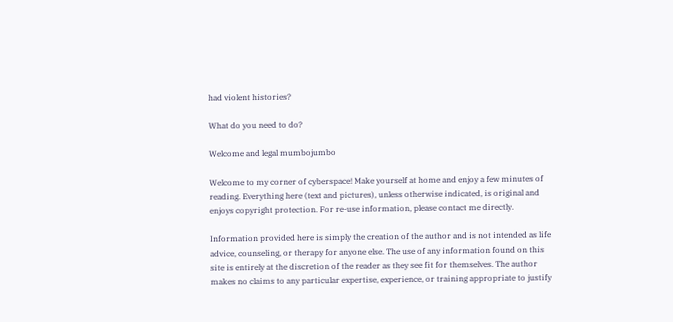had violent histories?

What do you need to do?

Welcome and legal mumbojumbo

Welcome to my corner of cyberspace! Make yourself at home and enjoy a few minutes of reading. Everything here (text and pictures), unless otherwise indicated, is original and enjoys copyright protection. For re-use information, please contact me directly.

Information provided here is simply the creation of the author and is not intended as life advice, counseling, or therapy for anyone else. The use of any information found on this site is entirely at the discretion of the reader as they see fit for themselves. The author makes no claims to any particular expertise, experience, or training appropriate to justify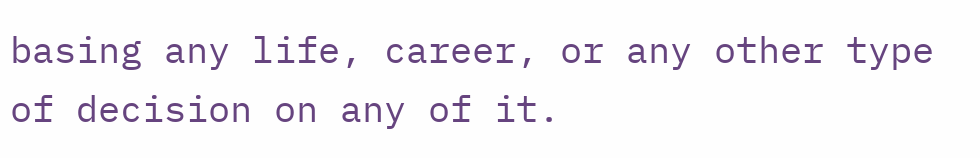basing any life, career, or any other type of decision on any of it.